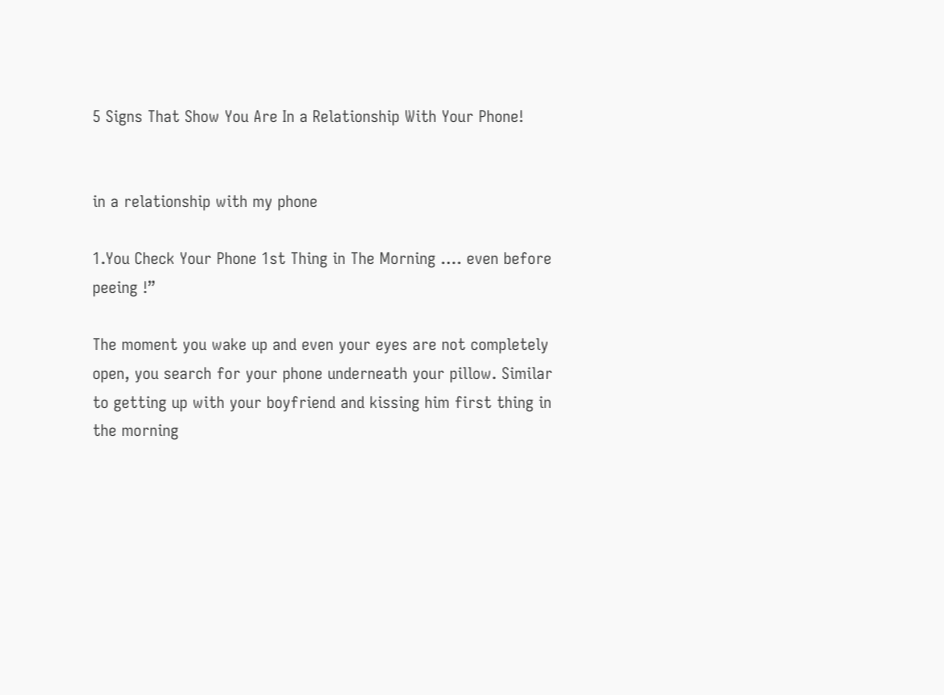5 Signs That Show You Are In a Relationship With Your Phone!


in a relationship with my phone

1.You Check Your Phone 1st Thing in The Morning …. even before peeing !”

The moment you wake up and even your eyes are not completely open, you search for your phone underneath your pillow. Similar to getting up with your boyfriend and kissing him first thing in the morning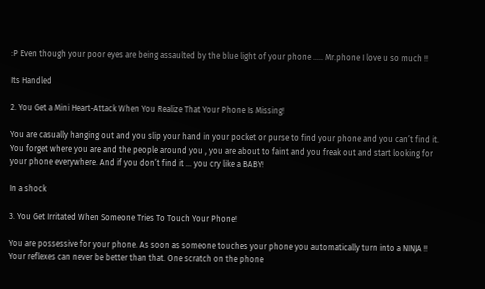:P Even though your poor eyes are being assaulted by the blue light of your phone ….. Mr.phone I love u so much !!

Its Handled

2. You Get a Mini Heart-Attack When You Realize That Your Phone Is Missing!

You are casually hanging out and you slip your hand in your pocket or purse to find your phone and you can’t find it. You forget where you are and the people around you , you are about to faint and you freak out and start looking for your phone everywhere. And if you don’t find it … you cry like a BABY!

In a shock

3. You Get Irritated When Someone Tries To Touch Your Phone!

You are possessive for your phone. As soon as someone touches your phone you automatically turn into a NINJA !! Your reflexes can never be better than that. One scratch on the phone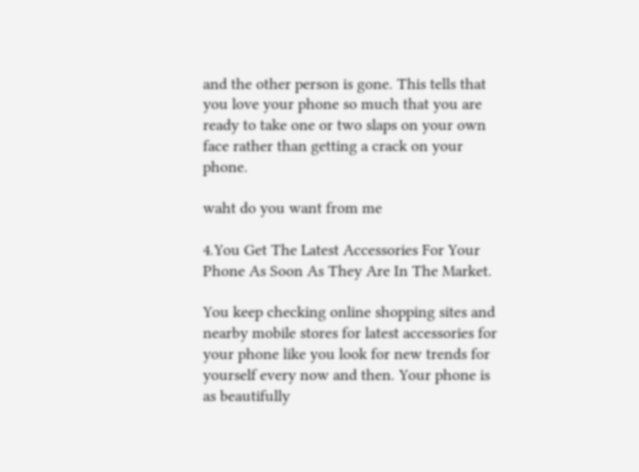and the other person is gone. This tells that you love your phone so much that you are ready to take one or two slaps on your own face rather than getting a crack on your phone.

waht do you want from me

4.You Get The Latest Accessories For Your Phone As Soon As They Are In The Market.

You keep checking online shopping sites and nearby mobile stores for latest accessories for your phone like you look for new trends for yourself every now and then. Your phone is as beautifully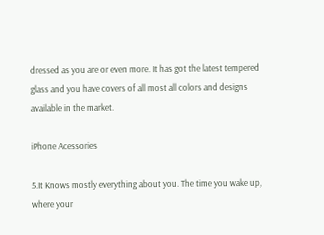dressed as you are or even more. It has got the latest tempered glass and you have covers of all most all colors and designs available in the market.

iPhone Acessories

5.It Knows mostly everything about you. The time you wake up, where your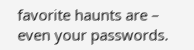favorite haunts are – even your passwords.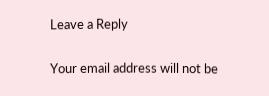Leave a Reply

Your email address will not be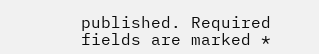published. Required fields are marked *